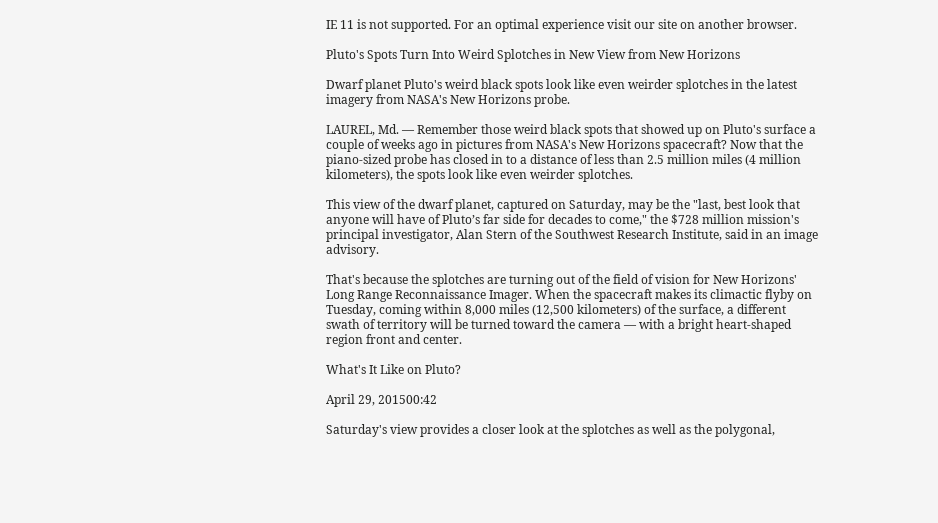IE 11 is not supported. For an optimal experience visit our site on another browser.

Pluto's Spots Turn Into Weird Splotches in New View from New Horizons

Dwarf planet Pluto's weird black spots look like even weirder splotches in the latest imagery from NASA's New Horizons probe.

LAUREL, Md. — Remember those weird black spots that showed up on Pluto's surface a couple of weeks ago in pictures from NASA's New Horizons spacecraft? Now that the piano-sized probe has closed in to a distance of less than 2.5 million miles (4 million kilometers), the spots look like even weirder splotches.

This view of the dwarf planet, captured on Saturday, may be the "last, best look that anyone will have of Pluto’s far side for decades to come," the $728 million mission's principal investigator, Alan Stern of the Southwest Research Institute, said in an image advisory.

That's because the splotches are turning out of the field of vision for New Horizons' Long Range Reconnaissance Imager. When the spacecraft makes its climactic flyby on Tuesday, coming within 8,000 miles (12,500 kilometers) of the surface, a different swath of territory will be turned toward the camera — with a bright heart-shaped region front and center.

What's It Like on Pluto?

April 29, 201500:42

Saturday's view provides a closer look at the splotches as well as the polygonal,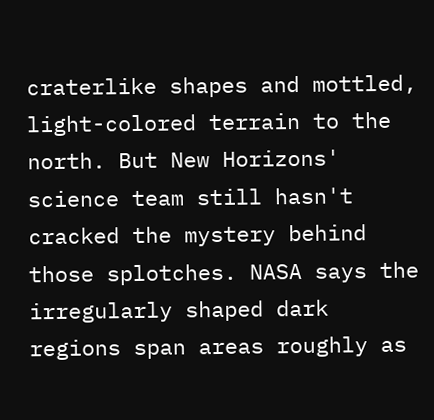craterlike shapes and mottled, light-colored terrain to the north. But New Horizons' science team still hasn't cracked the mystery behind those splotches. NASA says the irregularly shaped dark regions span areas roughly as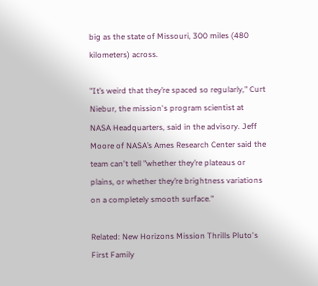big as the state of Missouri, 300 miles (480 kilometers) across.

"It’s weird that they’re spaced so regularly," Curt Niebur, the mission's program scientist at NASA Headquarters, said in the advisory. Jeff Moore of NASA’s Ames Research Center said the team can't tell "whether they’re plateaus or plains, or whether they’re brightness variations on a completely smooth surface."

Related: New Horizons Mission Thrills Pluto's First Family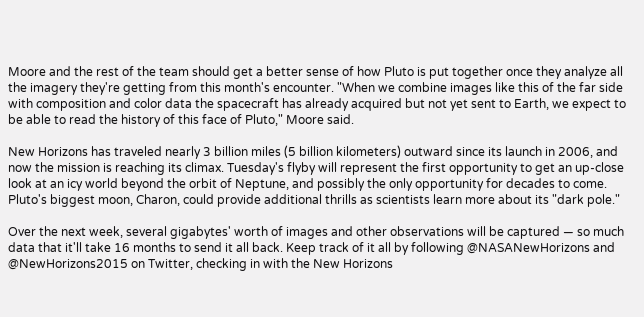Moore and the rest of the team should get a better sense of how Pluto is put together once they analyze all the imagery they're getting from this month's encounter. "When we combine images like this of the far side with composition and color data the spacecraft has already acquired but not yet sent to Earth, we expect to be able to read the history of this face of Pluto," Moore said.

New Horizons has traveled nearly 3 billion miles (5 billion kilometers) outward since its launch in 2006, and now the mission is reaching its climax. Tuesday's flyby will represent the first opportunity to get an up-close look at an icy world beyond the orbit of Neptune, and possibly the only opportunity for decades to come. Pluto's biggest moon, Charon, could provide additional thrills as scientists learn more about its "dark pole."

Over the next week, several gigabytes' worth of images and other observations will be captured — so much data that it'll take 16 months to send it all back. Keep track of it all by following @NASANewHorizons and @NewHorizons2015 on Twitter, checking in with the New Horizons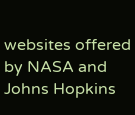websites offered by NASA and Johns Hopkins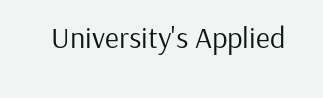University's Applied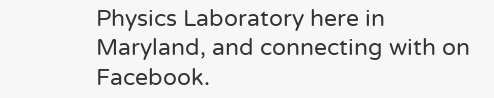Physics Laboratory here in Maryland, and connecting with on Facebook.